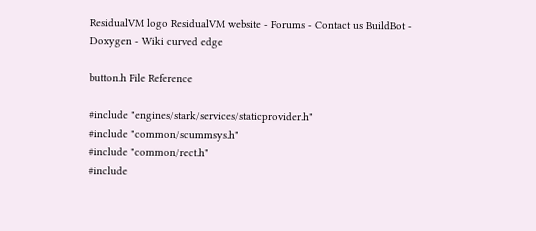ResidualVM logo ResidualVM website - Forums - Contact us BuildBot - Doxygen - Wiki curved edge

button.h File Reference

#include "engines/stark/services/staticprovider.h"
#include "common/scummsys.h"
#include "common/rect.h"
#include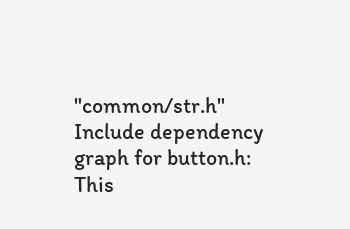"common/str.h"
Include dependency graph for button.h:
This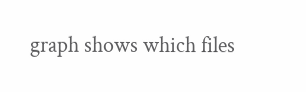graph shows which files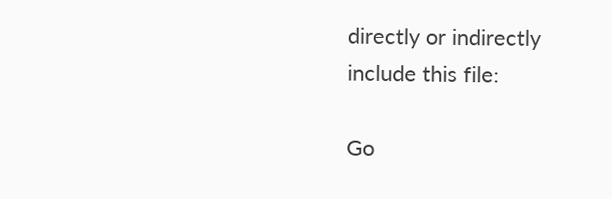directly or indirectly include this file:

Go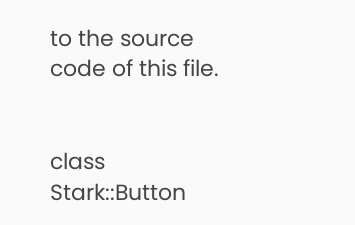to the source code of this file.


class  Stark::Button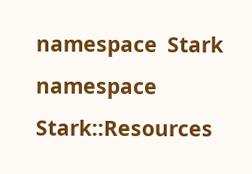namespace  Stark
namespace  Stark::Resources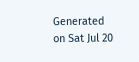Generated on Sat Jul 20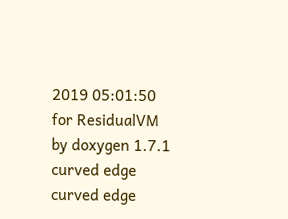2019 05:01:50 for ResidualVM by doxygen 1.7.1
curved edge   curved edge